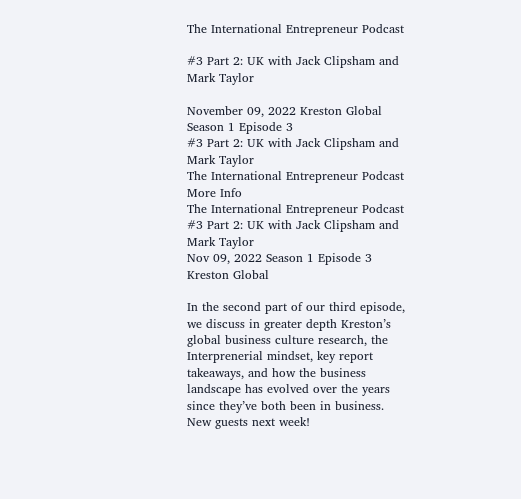The International Entrepreneur Podcast

#3 Part 2: UK with Jack Clipsham and Mark Taylor

November 09, 2022 Kreston Global Season 1 Episode 3
#3 Part 2: UK with Jack Clipsham and Mark Taylor
The International Entrepreneur Podcast
More Info
The International Entrepreneur Podcast
#3 Part 2: UK with Jack Clipsham and Mark Taylor
Nov 09, 2022 Season 1 Episode 3
Kreston Global

In the second part of our third episode, we discuss in greater depth Kreston’s global business culture research, the Interprenerial mindset, key report takeaways, and how the business landscape has evolved over the years since they’ve both been in business.  New guests next week!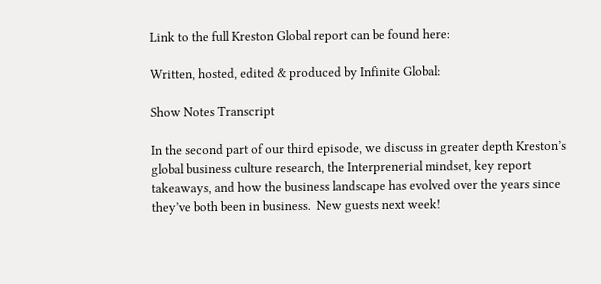Link to the full Kreston Global report can be found here:

Written, hosted, edited & produced by Infinite Global:

Show Notes Transcript

In the second part of our third episode, we discuss in greater depth Kreston’s global business culture research, the Interprenerial mindset, key report takeaways, and how the business landscape has evolved over the years since they’ve both been in business.  New guests next week!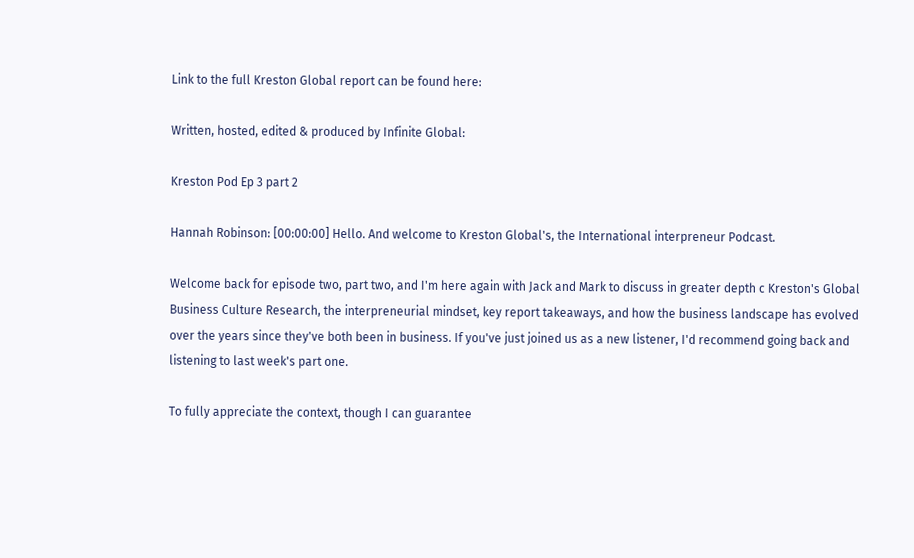Link to the full Kreston Global report can be found here:

Written, hosted, edited & produced by Infinite Global:

Kreston Pod Ep 3 part 2

Hannah Robinson: [00:00:00] Hello. And welcome to Kreston Global's, the International interpreneur Podcast.

Welcome back for episode two, part two, and I'm here again with Jack and Mark to discuss in greater depth c Kreston's Global Business Culture Research, the interpreneurial mindset, key report takeaways, and how the business landscape has evolved over the years since they've both been in business. If you've just joined us as a new listener, I'd recommend going back and listening to last week's part one.

To fully appreciate the context, though I can guarantee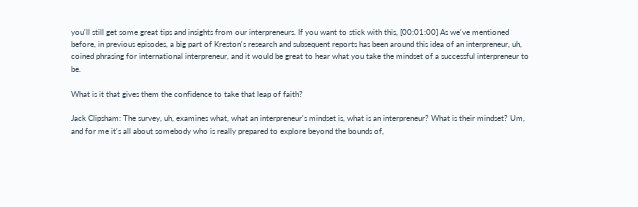you'll still get some great tips and insights from our interpreneurs. If you want to stick with this, [00:01:00] As we've mentioned before, in previous episodes, a big part of Kreston's research and subsequent reports has been around this idea of an interpreneur, uh, coined phrasing for international interpreneur, and it would be great to hear what you take the mindset of a successful interpreneur to be.

What is it that gives them the confidence to take that leap of faith?

Jack Clipsham: The survey, uh, examines what, what an interpreneur's mindset is, what is an interpreneur? What is their mindset? Um, and for me it's all about somebody who is really prepared to explore beyond the bounds of,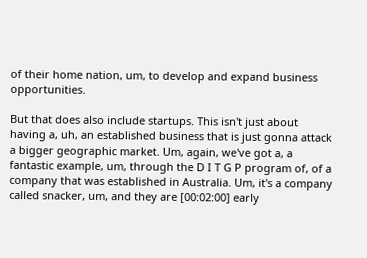of their home nation, um, to develop and expand business opportunities.

But that does also include startups. This isn't just about having a, uh, an established business that is just gonna attack a bigger geographic market. Um, again, we've got a, a fantastic example, um, through the D I T G P program of, of a company that was established in Australia. Um, it's a company called snacker, um, and they are [00:02:00] early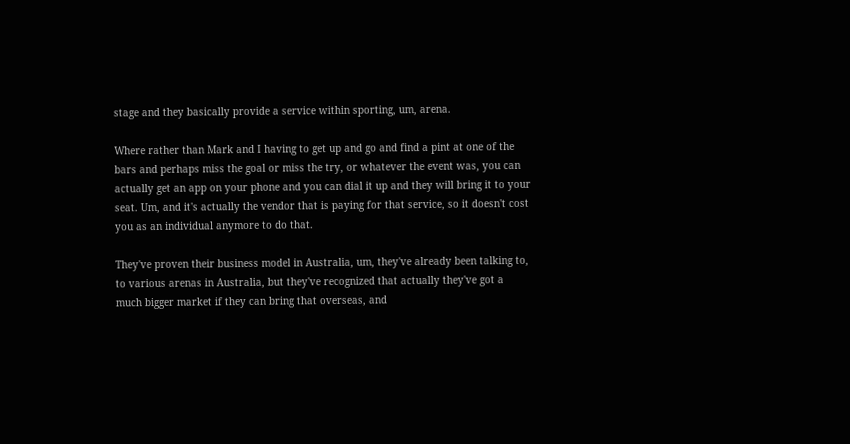stage and they basically provide a service within sporting, um, arena.

Where rather than Mark and I having to get up and go and find a pint at one of the bars and perhaps miss the goal or miss the try, or whatever the event was, you can actually get an app on your phone and you can dial it up and they will bring it to your seat. Um, and it's actually the vendor that is paying for that service, so it doesn't cost you as an individual anymore to do that.

They've proven their business model in Australia, um, they've already been talking to, to various arenas in Australia, but they've recognized that actually they've got a much bigger market if they can bring that overseas, and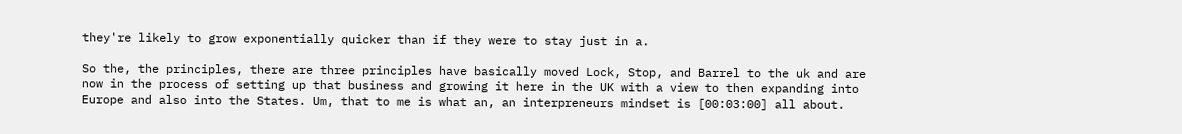they're likely to grow exponentially quicker than if they were to stay just in a.

So the, the principles, there are three principles have basically moved Lock, Stop, and Barrel to the uk and are now in the process of setting up that business and growing it here in the UK with a view to then expanding into Europe and also into the States. Um, that to me is what an, an interpreneurs mindset is [00:03:00] all about.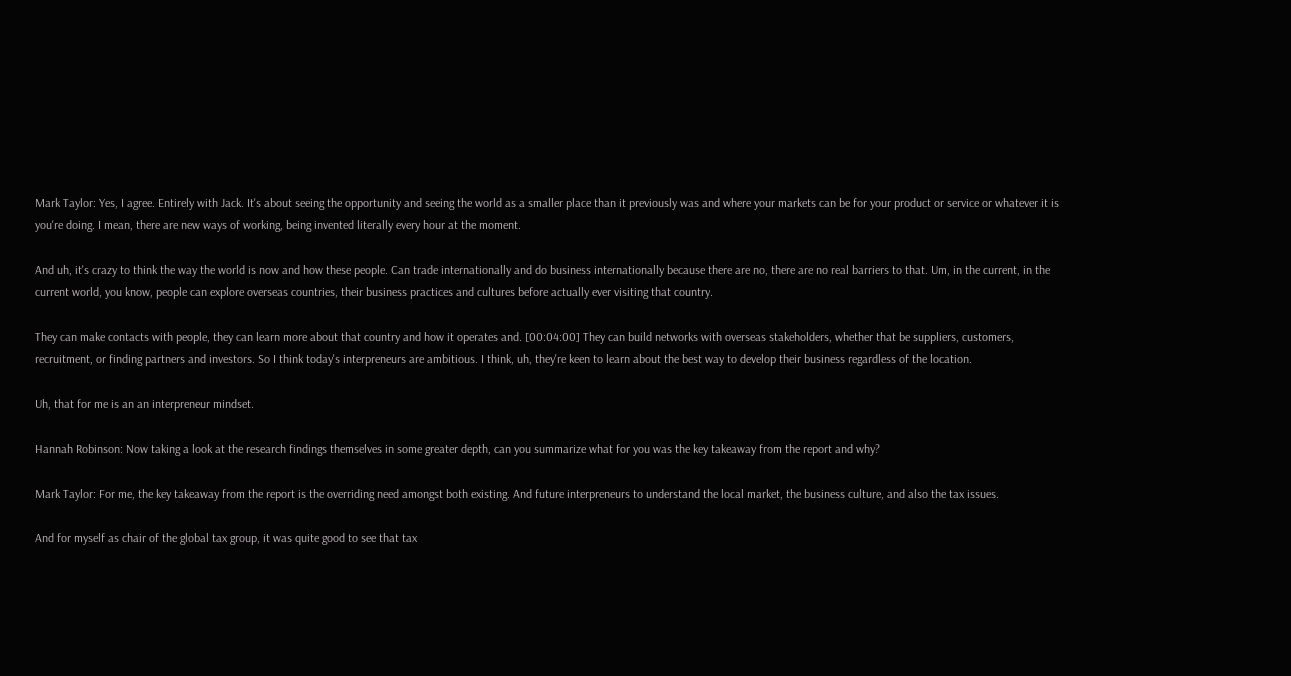Mark Taylor: Yes, I agree. Entirely with Jack. It's about seeing the opportunity and seeing the world as a smaller place than it previously was and where your markets can be for your product or service or whatever it is you're doing. I mean, there are new ways of working, being invented literally every hour at the moment.

And uh, it's crazy to think the way the world is now and how these people. Can trade internationally and do business internationally because there are no, there are no real barriers to that. Um, in the current, in the current world, you know, people can explore overseas countries, their business practices and cultures before actually ever visiting that country.

They can make contacts with people, they can learn more about that country and how it operates and. [00:04:00] They can build networks with overseas stakeholders, whether that be suppliers, customers, recruitment, or finding partners and investors. So I think today's interpreneurs are ambitious. I think, uh, they're keen to learn about the best way to develop their business regardless of the location.

Uh, that for me is an an interpreneur mindset.

Hannah Robinson: Now taking a look at the research findings themselves in some greater depth, can you summarize what for you was the key takeaway from the report and why?

Mark Taylor: For me, the key takeaway from the report is the overriding need amongst both existing. And future interpreneurs to understand the local market, the business culture, and also the tax issues.

And for myself as chair of the global tax group, it was quite good to see that tax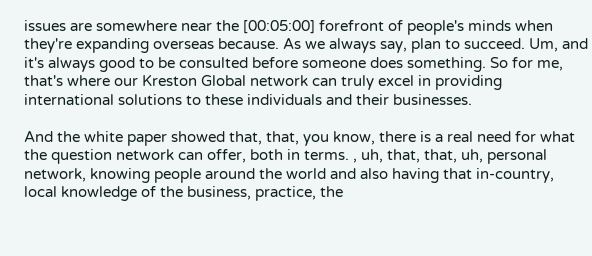issues are somewhere near the [00:05:00] forefront of people's minds when they're expanding overseas because. As we always say, plan to succeed. Um, and it's always good to be consulted before someone does something. So for me, that's where our Kreston Global network can truly excel in providing international solutions to these individuals and their businesses.

And the white paper showed that, that, you know, there is a real need for what the question network can offer, both in terms. , uh, that, that, uh, personal network, knowing people around the world and also having that in-country, local knowledge of the business, practice, the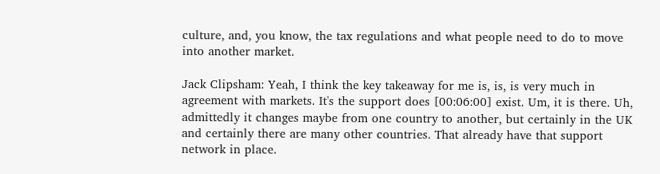culture, and, you know, the tax regulations and what people need to do to move into another market.

Jack Clipsham: Yeah, I think the key takeaway for me is, is, is very much in agreement with markets. It's the support does [00:06:00] exist. Um, it is there. Uh, admittedly it changes maybe from one country to another, but certainly in the UK and certainly there are many other countries. That already have that support network in place.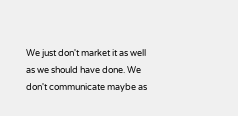We just don't market it as well as we should have done. We don't communicate maybe as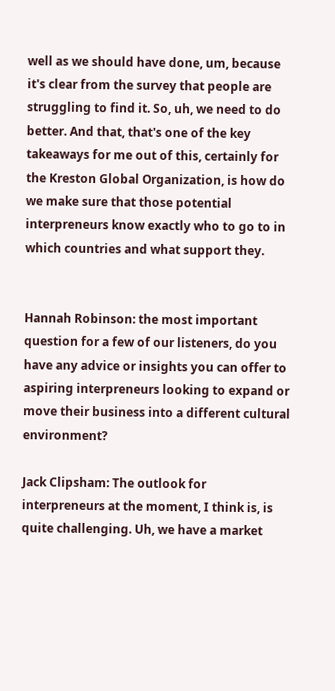well as we should have done, um, because it's clear from the survey that people are struggling to find it. So, uh, we need to do better. And that, that's one of the key takeaways for me out of this, certainly for the Kreston Global Organization, is how do we make sure that those potential interpreneurs know exactly who to go to in which countries and what support they.


Hannah Robinson: the most important question for a few of our listeners, do you have any advice or insights you can offer to aspiring interpreneurs looking to expand or move their business into a different cultural environment?

Jack Clipsham: The outlook for interpreneurs at the moment, I think is, is quite challenging. Uh, we have a market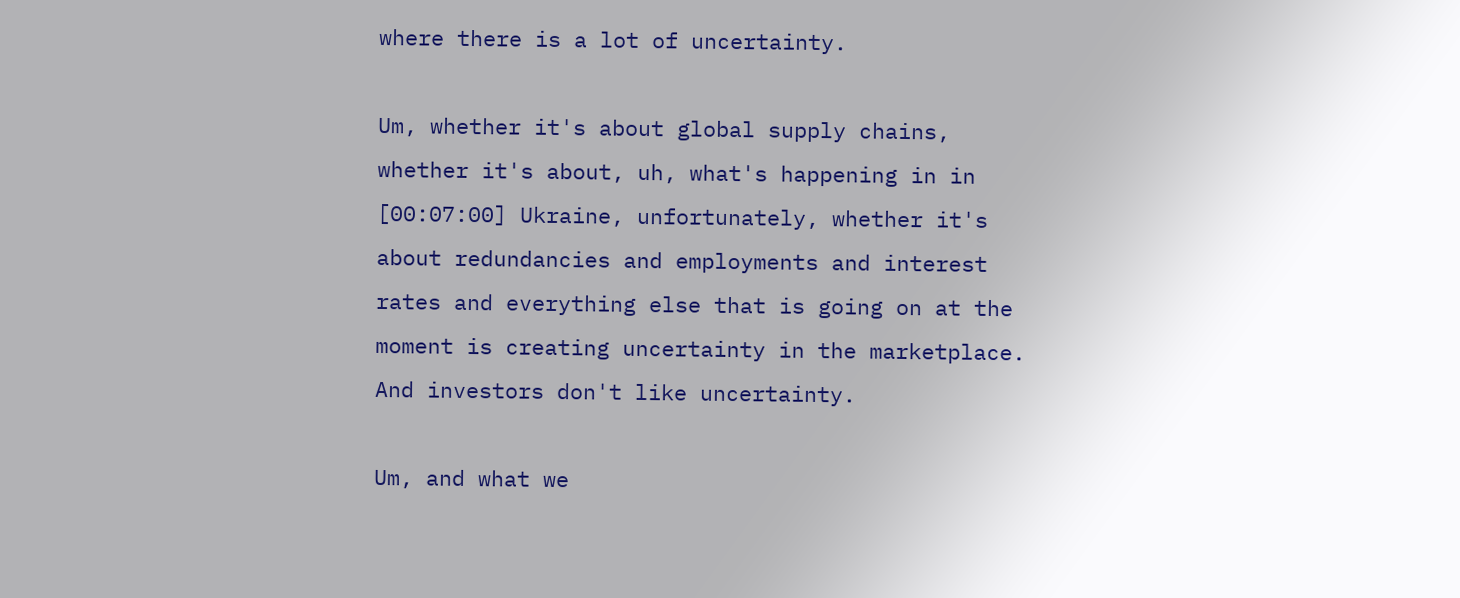where there is a lot of uncertainty.

Um, whether it's about global supply chains, whether it's about, uh, what's happening in in [00:07:00] Ukraine, unfortunately, whether it's about redundancies and employments and interest rates and everything else that is going on at the moment is creating uncertainty in the marketplace. And investors don't like uncertainty.

Um, and what we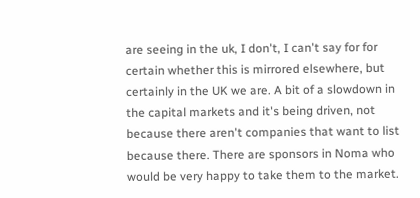are seeing in the uk, I don't, I can't say for for certain whether this is mirrored elsewhere, but certainly in the UK we are. A bit of a slowdown in the capital markets and it's being driven, not because there aren't companies that want to list because there. There are sponsors in Noma who would be very happy to take them to the market.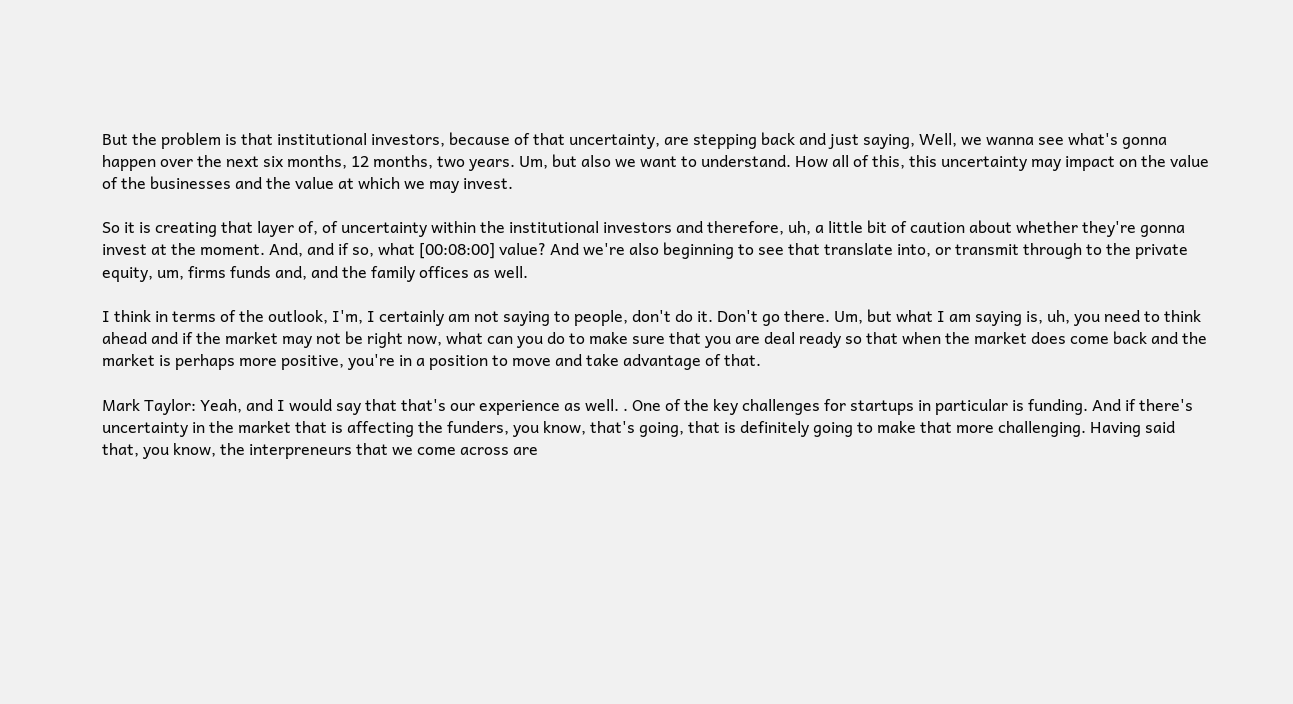But the problem is that institutional investors, because of that uncertainty, are stepping back and just saying, Well, we wanna see what's gonna happen over the next six months, 12 months, two years. Um, but also we want to understand. How all of this, this uncertainty may impact on the value of the businesses and the value at which we may invest.

So it is creating that layer of, of uncertainty within the institutional investors and therefore, uh, a little bit of caution about whether they're gonna invest at the moment. And, and if so, what [00:08:00] value? And we're also beginning to see that translate into, or transmit through to the private equity, um, firms funds and, and the family offices as well.

I think in terms of the outlook, I'm, I certainly am not saying to people, don't do it. Don't go there. Um, but what I am saying is, uh, you need to think ahead and if the market may not be right now, what can you do to make sure that you are deal ready so that when the market does come back and the market is perhaps more positive, you're in a position to move and take advantage of that.

Mark Taylor: Yeah, and I would say that that's our experience as well. . One of the key challenges for startups in particular is funding. And if there's uncertainty in the market that is affecting the funders, you know, that's going, that is definitely going to make that more challenging. Having said that, you know, the interpreneurs that we come across are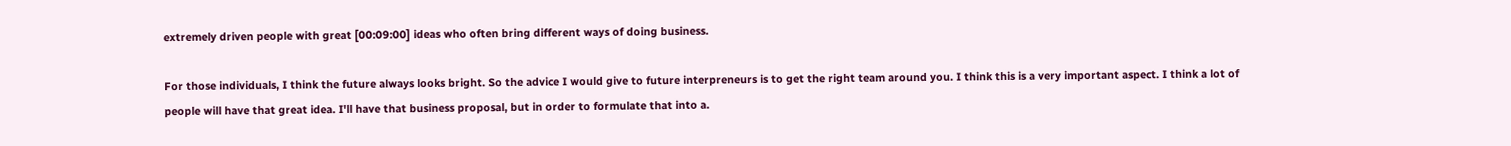extremely driven people with great [00:09:00] ideas who often bring different ways of doing business.

For those individuals, I think the future always looks bright. So the advice I would give to future interpreneurs is to get the right team around you. I think this is a very important aspect. I think a lot of people will have that great idea. I'll have that business proposal, but in order to formulate that into a.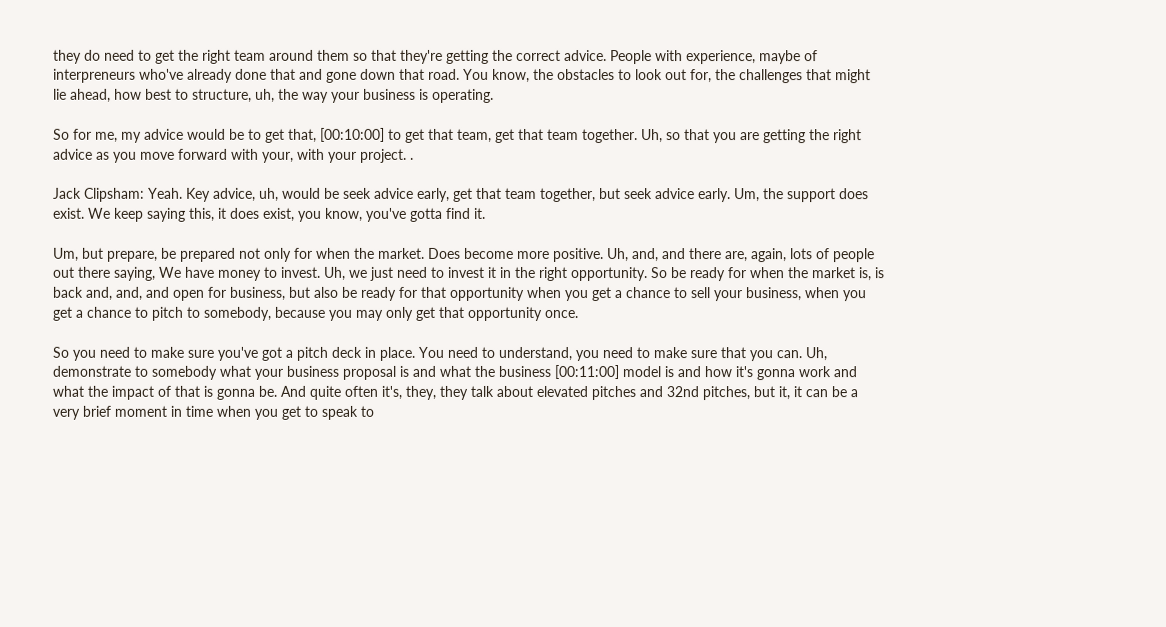they do need to get the right team around them so that they're getting the correct advice. People with experience, maybe of interpreneurs who've already done that and gone down that road. You know, the obstacles to look out for, the challenges that might lie ahead, how best to structure, uh, the way your business is operating.

So for me, my advice would be to get that, [00:10:00] to get that team, get that team together. Uh, so that you are getting the right advice as you move forward with your, with your project. .

Jack Clipsham: Yeah. Key advice, uh, would be seek advice early, get that team together, but seek advice early. Um, the support does exist. We keep saying this, it does exist, you know, you've gotta find it.

Um, but prepare, be prepared not only for when the market. Does become more positive. Uh, and, and there are, again, lots of people out there saying, We have money to invest. Uh, we just need to invest it in the right opportunity. So be ready for when the market is, is back and, and, and open for business, but also be ready for that opportunity when you get a chance to sell your business, when you get a chance to pitch to somebody, because you may only get that opportunity once.

So you need to make sure you've got a pitch deck in place. You need to understand, you need to make sure that you can. Uh, demonstrate to somebody what your business proposal is and what the business [00:11:00] model is and how it's gonna work and what the impact of that is gonna be. And quite often it's, they, they talk about elevated pitches and 32nd pitches, but it, it can be a very brief moment in time when you get to speak to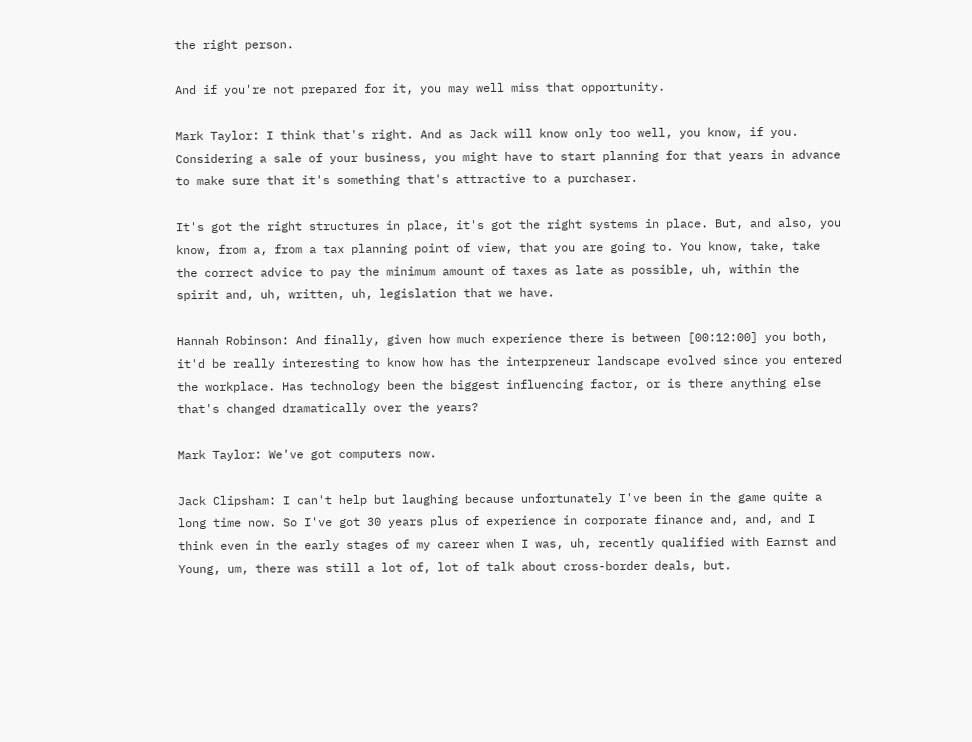the right person.

And if you're not prepared for it, you may well miss that opportunity.

Mark Taylor: I think that's right. And as Jack will know only too well, you know, if you. Considering a sale of your business, you might have to start planning for that years in advance to make sure that it's something that's attractive to a purchaser.

It's got the right structures in place, it's got the right systems in place. But, and also, you know, from a, from a tax planning point of view, that you are going to. You know, take, take the correct advice to pay the minimum amount of taxes as late as possible, uh, within the spirit and, uh, written, uh, legislation that we have.

Hannah Robinson: And finally, given how much experience there is between [00:12:00] you both, it'd be really interesting to know how has the interpreneur landscape evolved since you entered the workplace. Has technology been the biggest influencing factor, or is there anything else that's changed dramatically over the years?

Mark Taylor: We've got computers now.

Jack Clipsham: I can't help but laughing because unfortunately I've been in the game quite a long time now. So I've got 30 years plus of experience in corporate finance and, and, and I think even in the early stages of my career when I was, uh, recently qualified with Earnst and Young, um, there was still a lot of, lot of talk about cross-border deals, but.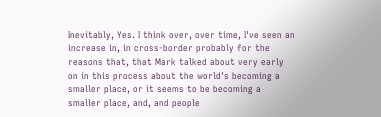Inevitably, Yes. I think over, over time, I've seen an increase in, in cross-border probably for the reasons that, that Mark talked about very early on in this process about the world's becoming a smaller place, or it seems to be becoming a smaller place, and, and people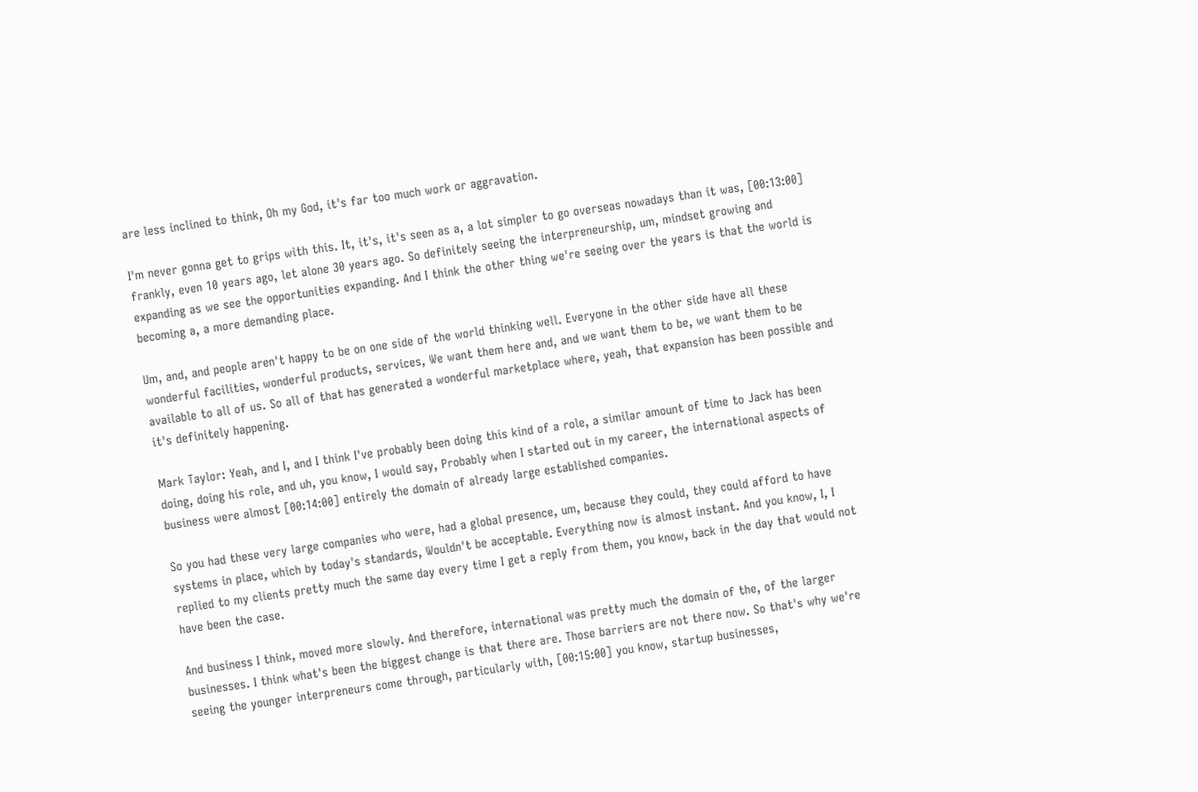are less inclined to think, Oh my God, it's far too much work or aggravation.

I'm never gonna get to grips with this. It, it's, it's seen as a, a lot simpler to go overseas nowadays than it was, [00:13:00] frankly, even 10 years ago, let alone 30 years ago. So definitely seeing the interpreneurship, um, mindset growing and expanding as we see the opportunities expanding. And I think the other thing we're seeing over the years is that the world is becoming a, a more demanding place.

Um, and, and people aren't happy to be on one side of the world thinking well. Everyone in the other side have all these wonderful facilities, wonderful products, services, We want them here and, and we want them to be, we want them to be available to all of us. So all of that has generated a wonderful marketplace where, yeah, that expansion has been possible and it's definitely happening.

Mark Taylor: Yeah, and I, and I think I've probably been doing this kind of a role, a similar amount of time to Jack has been doing, doing his role, and uh, you know, I would say, Probably when I started out in my career, the international aspects of business were almost [00:14:00] entirely the domain of already large established companies.

So you had these very large companies who were, had a global presence, um, because they could, they could afford to have systems in place, which by today's standards, Wouldn't be acceptable. Everything now is almost instant. And you know, I, I replied to my clients pretty much the same day every time I get a reply from them, you know, back in the day that would not have been the case.

And business I think, moved more slowly. And therefore, international was pretty much the domain of the, of the larger businesses. I think what's been the biggest change is that there are. Those barriers are not there now. So that's why we're seeing the younger interpreneurs come through, particularly with, [00:15:00] you know, startup businesses,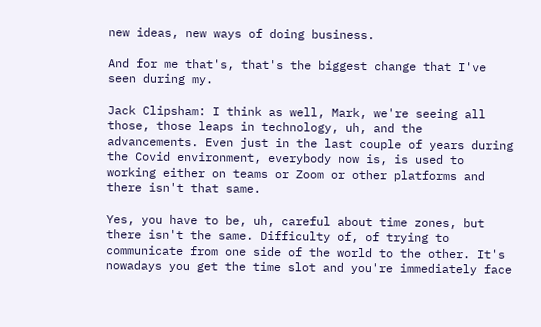new ideas, new ways of doing business.

And for me that's, that's the biggest change that I've seen during my.

Jack Clipsham: I think as well, Mark, we're seeing all those, those leaps in technology, uh, and the advancements. Even just in the last couple of years during the Covid environment, everybody now is, is used to working either on teams or Zoom or other platforms and there isn't that same.

Yes, you have to be, uh, careful about time zones, but there isn't the same. Difficulty of, of trying to communicate from one side of the world to the other. It's nowadays you get the time slot and you're immediately face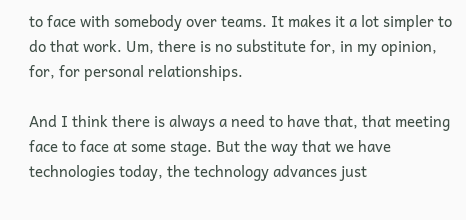to face with somebody over teams. It makes it a lot simpler to do that work. Um, there is no substitute for, in my opinion, for, for personal relationships.

And I think there is always a need to have that, that meeting face to face at some stage. But the way that we have technologies today, the technology advances just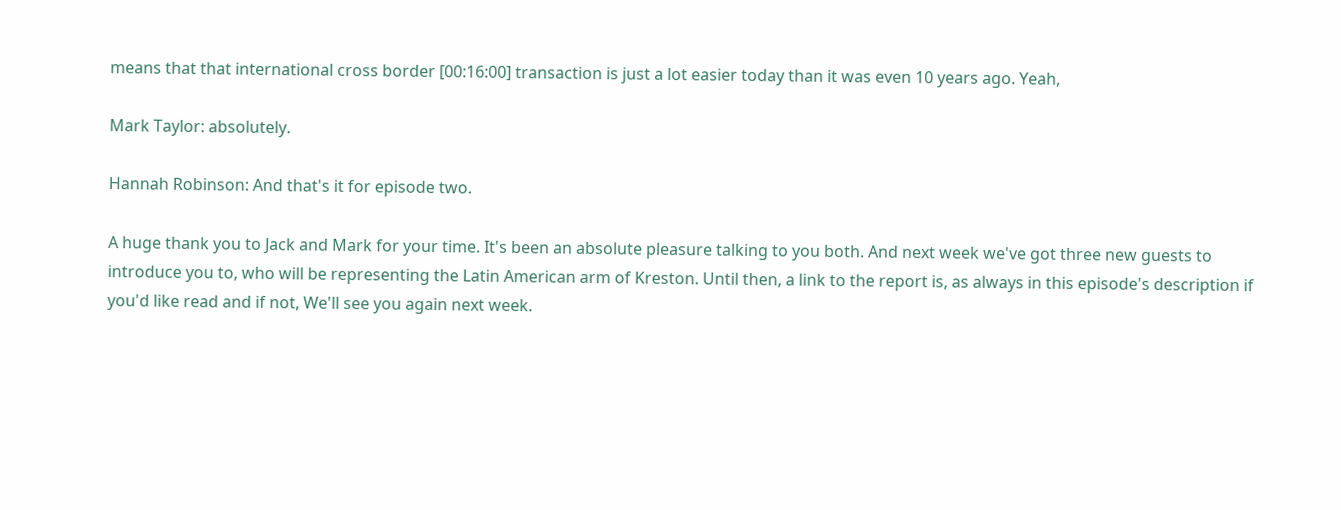means that that international cross border [00:16:00] transaction is just a lot easier today than it was even 10 years ago. Yeah,

Mark Taylor: absolutely.

Hannah Robinson: And that's it for episode two.

A huge thank you to Jack and Mark for your time. It's been an absolute pleasure talking to you both. And next week we've got three new guests to introduce you to, who will be representing the Latin American arm of Kreston. Until then, a link to the report is, as always in this episode's description if you'd like read and if not, We'll see you again next week.